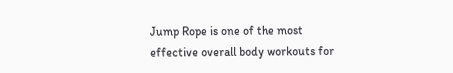Jump Rope is one of the most effective overall body workouts for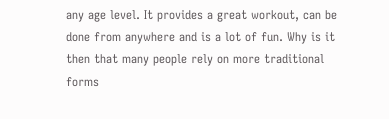any age level. It provides a great workout, can be done from anywhere and is a lot of fun. Why is it then that many people rely on more traditional forms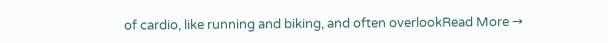of cardio, like running and biking, and often overlookRead More →